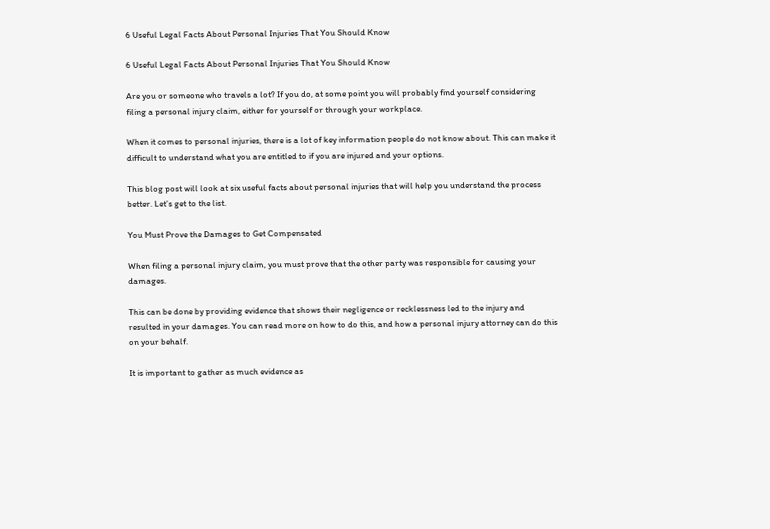6 Useful Legal Facts About Personal Injuries That You Should Know

6 Useful Legal Facts About Personal Injuries That You Should Know

Are you or someone who travels a lot? If you do, at some point you will probably find yourself considering filing a personal injury claim, either for yourself or through your workplace.

When it comes to personal injuries, there is a lot of key information people do not know about. This can make it difficult to understand what you are entitled to if you are injured and your options.

This blog post will look at six useful facts about personal injuries that will help you understand the process better. Let’s get to the list.

You Must Prove the Damages to Get Compensated

When filing a personal injury claim, you must prove that the other party was responsible for causing your damages.

This can be done by providing evidence that shows their negligence or recklessness led to the injury and resulted in your damages. You can read more on how to do this, and how a personal injury attorney can do this on your behalf.

It is important to gather as much evidence as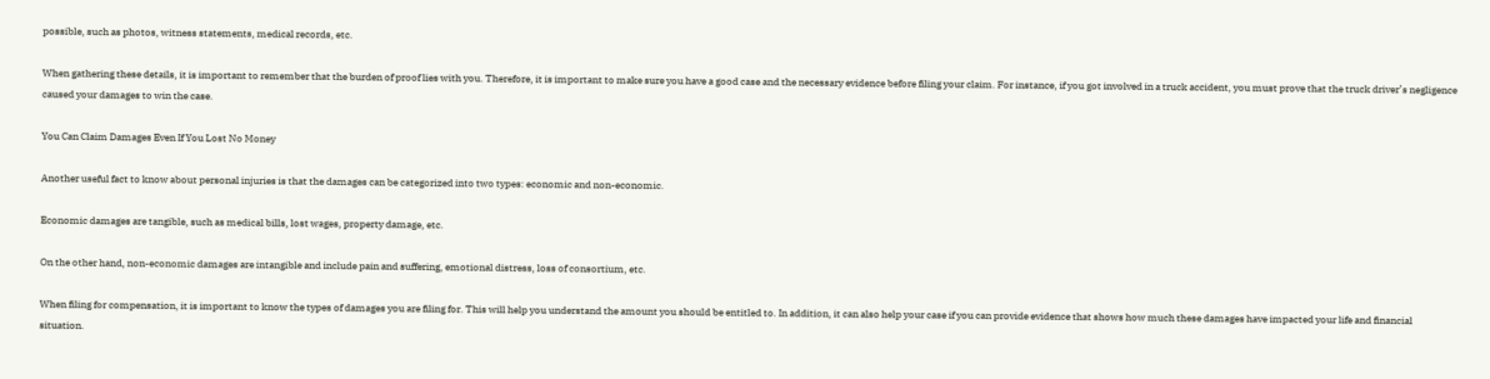possible, such as photos, witness statements, medical records, etc.

When gathering these details, it is important to remember that the burden of proof lies with you. Therefore, it is important to make sure you have a good case and the necessary evidence before filing your claim. For instance, if you got involved in a truck accident, you must prove that the truck driver’s negligence caused your damages to win the case.

You Can Claim Damages Even If You Lost No Money

Another useful fact to know about personal injuries is that the damages can be categorized into two types: economic and non-economic.

Economic damages are tangible, such as medical bills, lost wages, property damage, etc.

On the other hand, non-economic damages are intangible and include pain and suffering, emotional distress, loss of consortium, etc.

When filing for compensation, it is important to know the types of damages you are filing for. This will help you understand the amount you should be entitled to. In addition, it can also help your case if you can provide evidence that shows how much these damages have impacted your life and financial situation.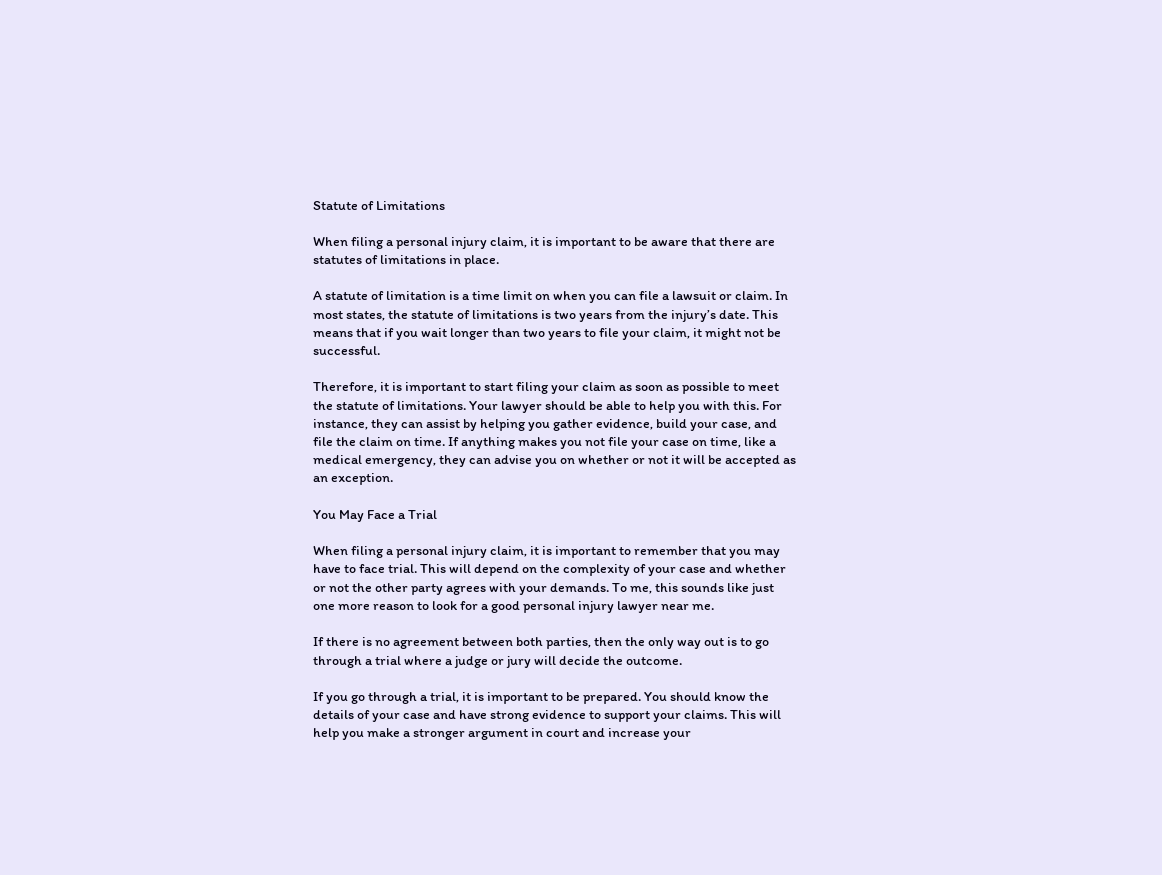Statute of Limitations

When filing a personal injury claim, it is important to be aware that there are statutes of limitations in place.

A statute of limitation is a time limit on when you can file a lawsuit or claim. In most states, the statute of limitations is two years from the injury’s date. This means that if you wait longer than two years to file your claim, it might not be successful.

Therefore, it is important to start filing your claim as soon as possible to meet the statute of limitations. Your lawyer should be able to help you with this. For instance, they can assist by helping you gather evidence, build your case, and file the claim on time. If anything makes you not file your case on time, like a medical emergency, they can advise you on whether or not it will be accepted as an exception.

You May Face a Trial

When filing a personal injury claim, it is important to remember that you may have to face trial. This will depend on the complexity of your case and whether or not the other party agrees with your demands. To me, this sounds like just one more reason to look for a good personal injury lawyer near me.

If there is no agreement between both parties, then the only way out is to go through a trial where a judge or jury will decide the outcome.

If you go through a trial, it is important to be prepared. You should know the details of your case and have strong evidence to support your claims. This will help you make a stronger argument in court and increase your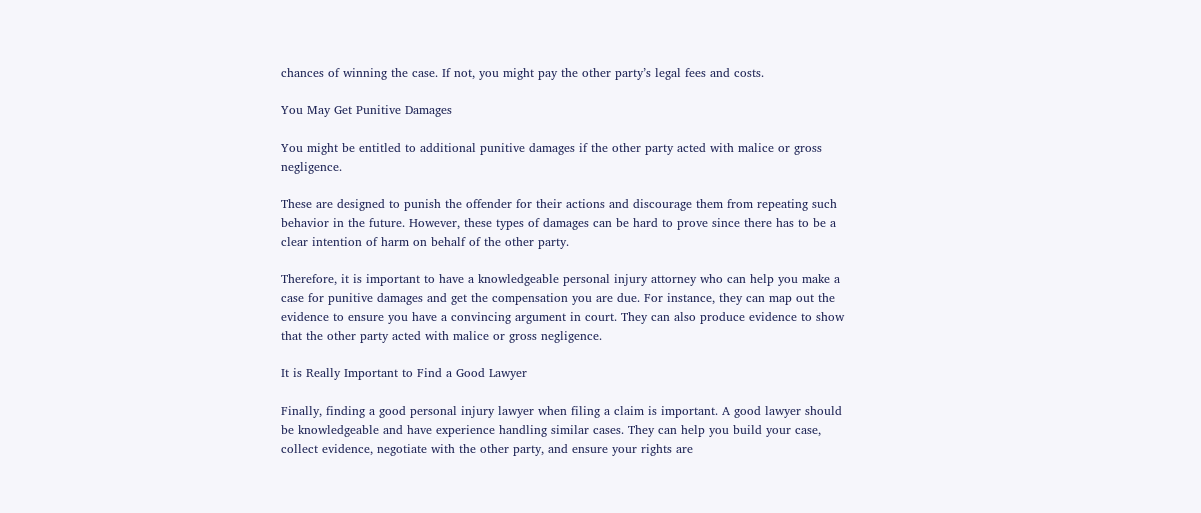chances of winning the case. If not, you might pay the other party’s legal fees and costs.

You May Get Punitive Damages

You might be entitled to additional punitive damages if the other party acted with malice or gross negligence.

These are designed to punish the offender for their actions and discourage them from repeating such behavior in the future. However, these types of damages can be hard to prove since there has to be a clear intention of harm on behalf of the other party.

Therefore, it is important to have a knowledgeable personal injury attorney who can help you make a case for punitive damages and get the compensation you are due. For instance, they can map out the evidence to ensure you have a convincing argument in court. They can also produce evidence to show that the other party acted with malice or gross negligence.

It is Really Important to Find a Good Lawyer

Finally, finding a good personal injury lawyer when filing a claim is important. A good lawyer should be knowledgeable and have experience handling similar cases. They can help you build your case, collect evidence, negotiate with the other party, and ensure your rights are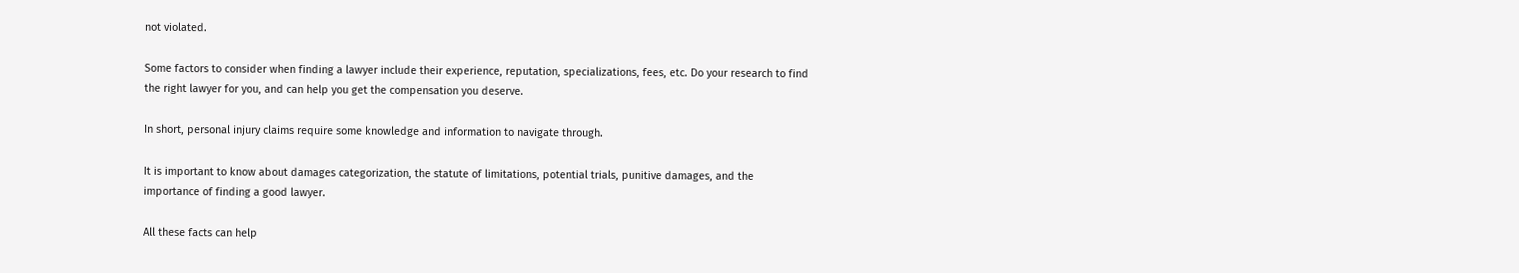not violated.

Some factors to consider when finding a lawyer include their experience, reputation, specializations, fees, etc. Do your research to find the right lawyer for you, and can help you get the compensation you deserve.

In short, personal injury claims require some knowledge and information to navigate through.

It is important to know about damages categorization, the statute of limitations, potential trials, punitive damages, and the importance of finding a good lawyer.

All these facts can help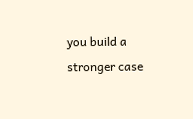you build a stronger case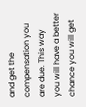and get the compensation you are due. This way you will have a better chance you will get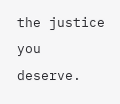the justice you deserve.